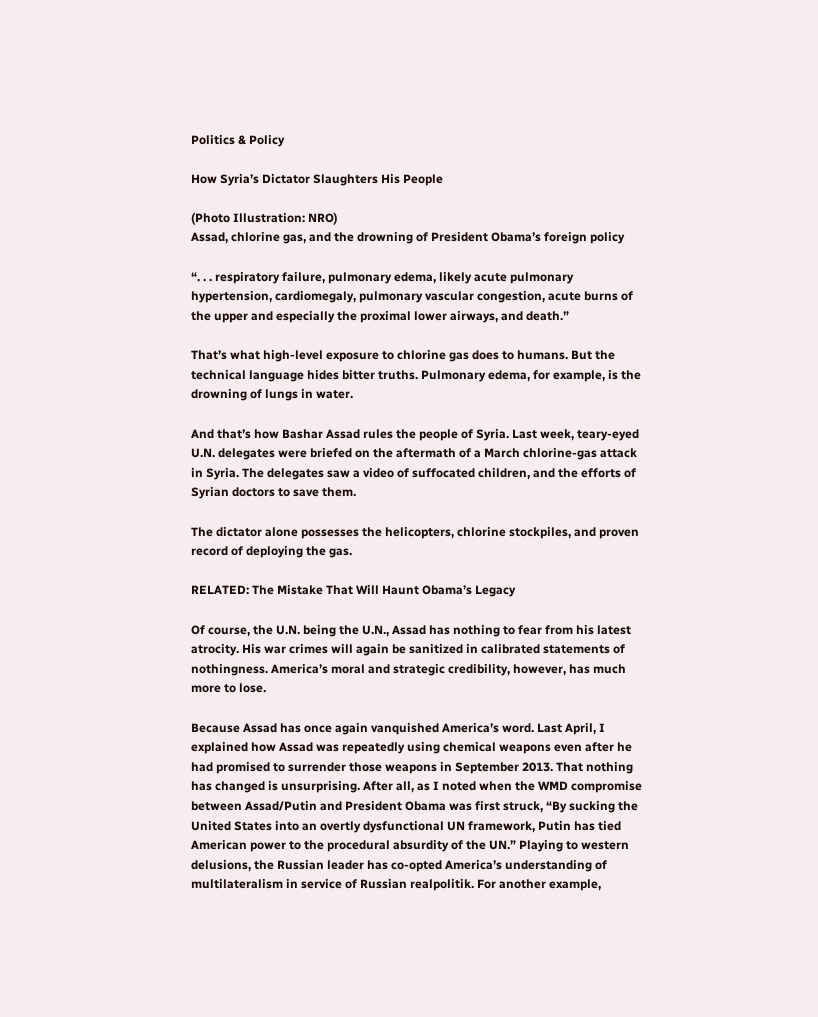Politics & Policy

How Syria’s Dictator Slaughters His People

(Photo Illustration: NRO)
Assad, chlorine gas, and the drowning of President Obama’s foreign policy

“. . . respiratory failure, pulmonary edema, likely acute pulmonary hypertension, cardiomegaly, pulmonary vascular congestion, acute burns of the upper and especially the proximal lower airways, and death.”

That’s what high-level exposure to chlorine gas does to humans. But the technical language hides bitter truths. Pulmonary edema, for example, is the drowning of lungs in water.

And that’s how Bashar Assad rules the people of Syria. Last week, teary-eyed U.N. delegates were briefed on the aftermath of a March chlorine-gas attack in Syria. The delegates saw a video of suffocated children, and the efforts of Syrian doctors to save them.

The dictator alone possesses the helicopters, chlorine stockpiles, and proven record of deploying the gas.

RELATED: The Mistake That Will Haunt Obama’s Legacy

Of course, the U.N. being the U.N., Assad has nothing to fear from his latest atrocity. His war crimes will again be sanitized in calibrated statements of nothingness. America’s moral and strategic credibility, however, has much more to lose.

Because Assad has once again vanquished America’s word. Last April, I explained how Assad was repeatedly using chemical weapons even after he had promised to surrender those weapons in September 2013. That nothing has changed is unsurprising. After all, as I noted when the WMD compromise between Assad/Putin and President Obama was first struck, “By sucking the United States into an overtly dysfunctional UN framework, Putin has tied American power to the procedural absurdity of the UN.” Playing to western delusions, the Russian leader has co-opted America’s understanding of multilateralism in service of Russian realpolitik. For another example,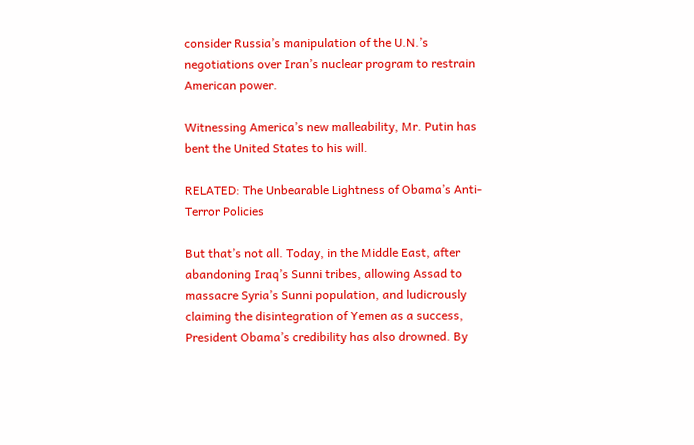consider Russia’s manipulation of the U.N.’s negotiations over Iran’s nuclear program to restrain American power.

Witnessing America’s new malleability, Mr. Putin has bent the United States to his will.

RELATED: The Unbearable Lightness of Obama’s Anti-Terror Policies

But that’s not all. Today, in the Middle East, after abandoning Iraq’s Sunni tribes, allowing Assad to massacre Syria’s Sunni population, and ludicrously claiming the disintegration of Yemen as a success, President Obama’s credibility has also drowned. By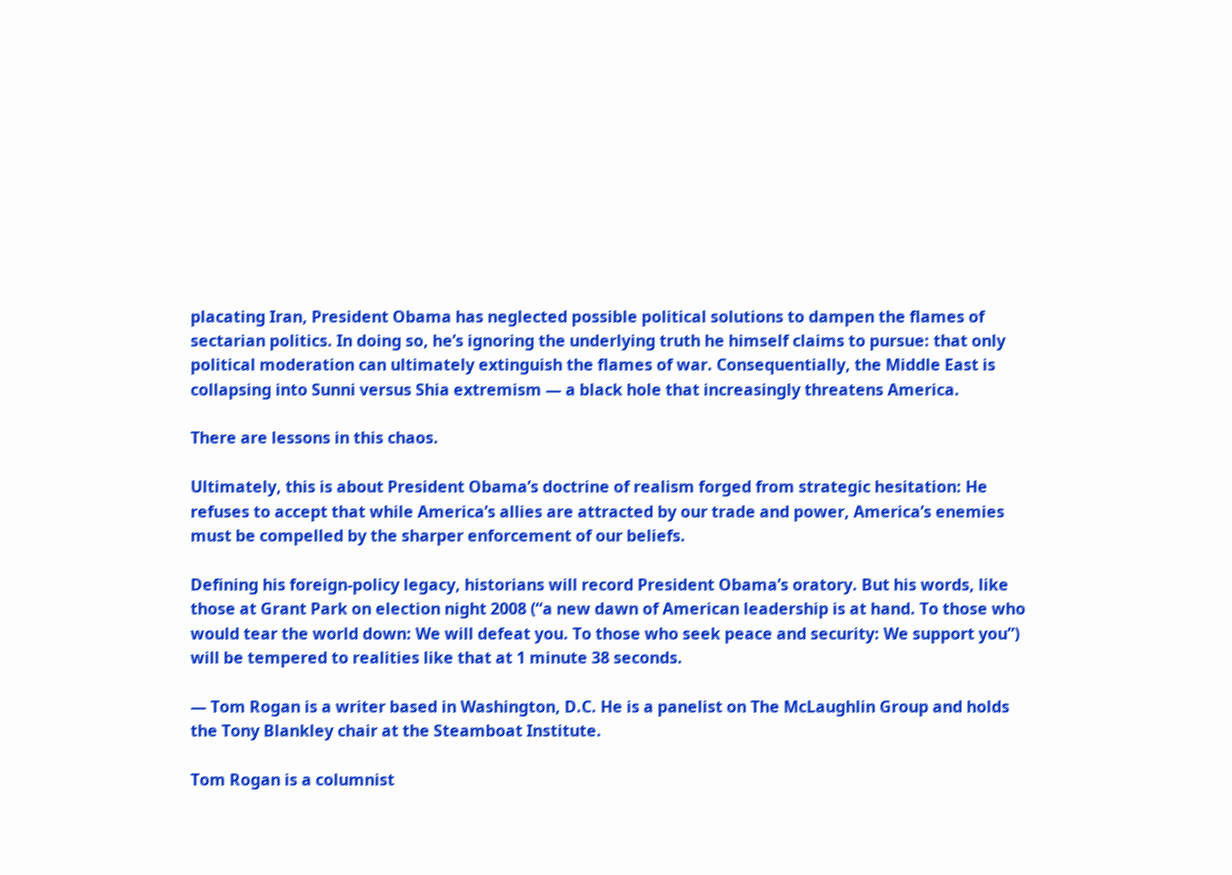placating Iran, President Obama has neglected possible political solutions to dampen the flames of sectarian politics. In doing so, he’s ignoring the underlying truth he himself claims to pursue: that only political moderation can ultimately extinguish the flames of war. Consequentially, the Middle East is collapsing into Sunni versus Shia extremism — a black hole that increasingly threatens America.

There are lessons in this chaos.

Ultimately, this is about President Obama’s doctrine of realism forged from strategic hesitation: He refuses to accept that while America’s allies are attracted by our trade and power, America’s enemies must be compelled by the sharper enforcement of our beliefs.

Defining his foreign-policy legacy, historians will record President Obama’s oratory. But his words, like those at Grant Park on election night 2008 (“a new dawn of American leadership is at hand. To those who would tear the world down: We will defeat you. To those who seek peace and security: We support you”) will be tempered to realities like that at 1 minute 38 seconds.

— Tom Rogan is a writer based in Washington, D.C. He is a panelist on The McLaughlin Group and holds the Tony Blankley chair at the Steamboat Institute.

Tom Rogan is a columnist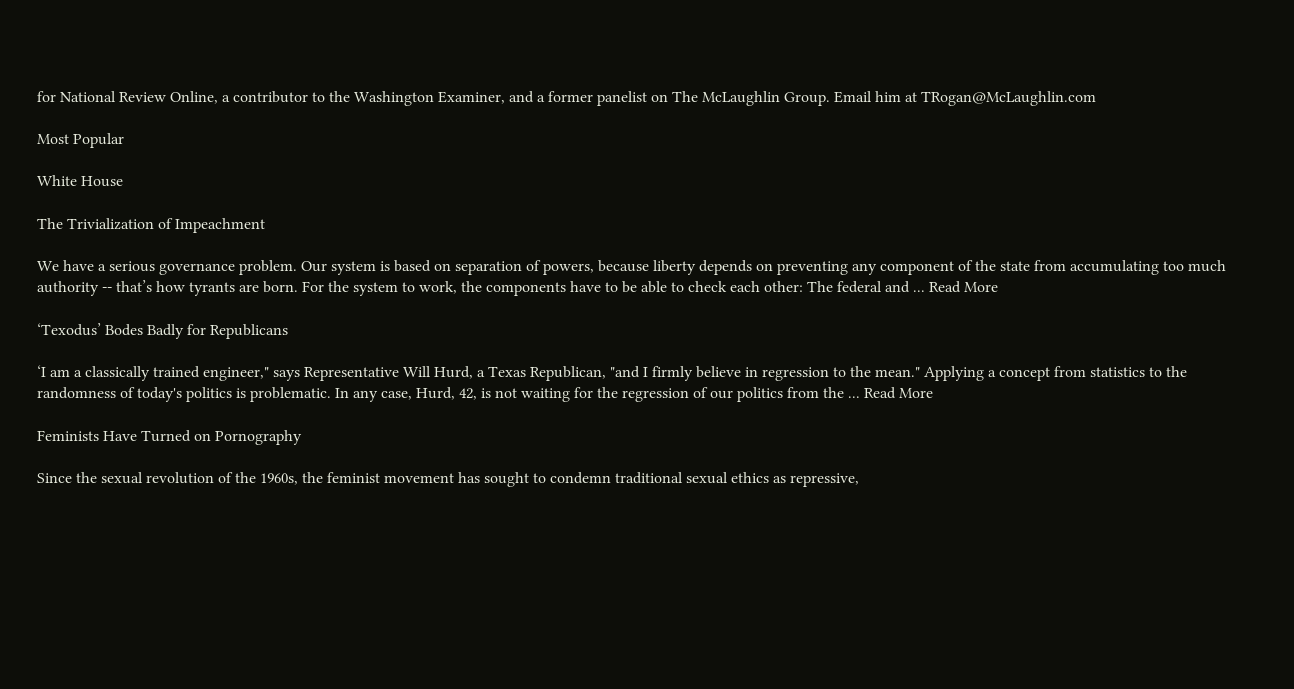for National Review Online, a contributor to the Washington Examiner, and a former panelist on The McLaughlin Group. Email him at TRogan@McLaughlin.com

Most Popular

White House

The Trivialization of Impeachment

We have a serious governance problem. Our system is based on separation of powers, because liberty depends on preventing any component of the state from accumulating too much authority -- that’s how tyrants are born. For the system to work, the components have to be able to check each other: The federal and ... Read More

‘Texodus’ Bodes Badly for Republicans

‘I am a classically trained engineer," says Representative Will Hurd, a Texas Republican, "and I firmly believe in regression to the mean." Applying a concept from statistics to the randomness of today's politics is problematic. In any case, Hurd, 42, is not waiting for the regression of our politics from the ... Read More

Feminists Have Turned on Pornography

Since the sexual revolution of the 1960s, the feminist movement has sought to condemn traditional sexual ethics as repressive,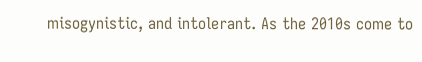misogynistic, and intolerant. As the 2010s come to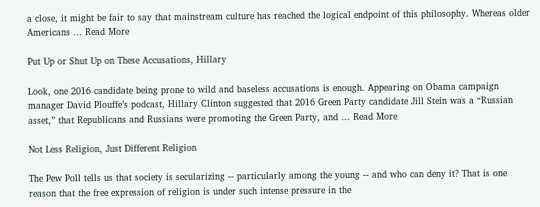a close, it might be fair to say that mainstream culture has reached the logical endpoint of this philosophy. Whereas older Americans ... Read More

Put Up or Shut Up on These Accusations, Hillary

Look, one 2016 candidate being prone to wild and baseless accusations is enough. Appearing on Obama campaign manager David Plouffe’s podcast, Hillary Clinton suggested that 2016 Green Party candidate Jill Stein was a “Russian asset,” that Republicans and Russians were promoting the Green Party, and ... Read More

Not Less Religion, Just Different Religion

The Pew Poll tells us that society is secularizing -- particularly among the young -- and who can deny it? That is one reason that the free expression of religion is under such intense pressure in the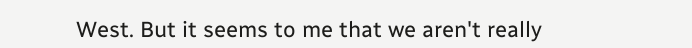West. But it seems to me that we aren't really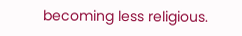becoming less religious.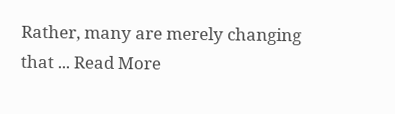Rather, many are merely changing that ... Read More